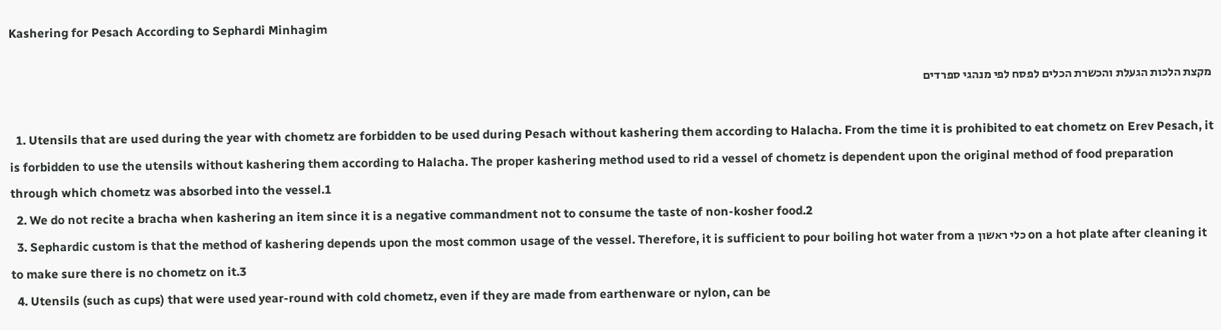Kashering for Pesach According to Sephardi Minhagim

מקצת הלכות הגעלת והכשרת הכלים לפסח לפי מנהגי ספרדים

  1. Utensils that are used during the year with chometz are forbidden to be used during Pesach without kashering them according to Halacha. From the time it is prohibited to eat chometz on Erev Pesach, it is forbidden to use the utensils without kashering them according to Halacha. The proper kashering method used to rid a vessel of chometz is dependent upon the original method of food preparation through which chometz was absorbed into the vessel.1
  2. We do not recite a bracha when kashering an item since it is a negative commandment not to consume the taste of non-kosher food.2
  3. Sephardic custom is that the method of kashering depends upon the most common usage of the vessel. Therefore, it is sufficient to pour boiling hot water from a כלי ראשון on a hot plate after cleaning it to make sure there is no chometz on it.3
  4. Utensils (such as cups) that were used year-round with cold chometz, even if they are made from earthenware or nylon, can be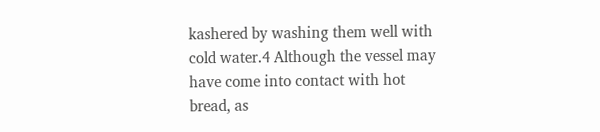kashered by washing them well with cold water.4 Although the vessel may have come into contact with hot bread, as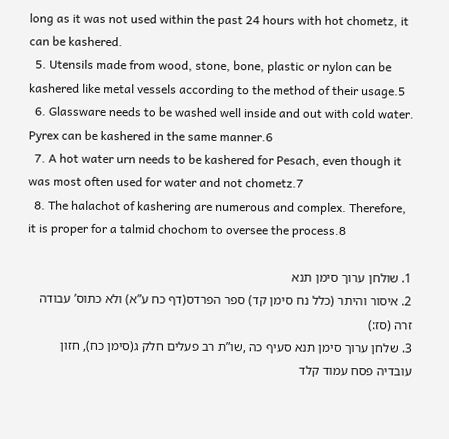long as it was not used within the past 24 hours with hot chometz, it can be kashered.
  5. Utensils made from wood, stone, bone, plastic or nylon can be kashered like metal vessels according to the method of their usage.5
  6. Glassware needs to be washed well inside and out with cold water. Pyrex can be kashered in the same manner.6
  7. A hot water urn needs to be kashered for Pesach, even though it was most often used for water and not chometz.7
  8. The halachot of kashering are numerous and complex. Therefore, it is proper for a talmid chochom to oversee the process.8

1. שולחן ערוך סימן תנא
2. איסור והיתר (כלל נח סימן קד) ספר הפרדס(דף כח ע”א) ולא כתוס’ עבודה זרה (סז:)
3. שלחן ערוך סימן תנא סעיף כה ,שו”ת רב פעלים חלק ג(סימן כח), חזון עובדיה פסח עמוד קלד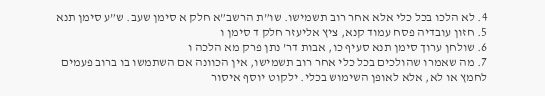4. לא הלכו בכל כלי אלא אחר רוב תשמישו. שו”ת הרשב”א חלק א סימן שעב. ש”ע סימן תנא
5. חזון עובדיה פסח עמוד קנא, ציץ אליעזר חלק ד סימן ו
6. שולחן ערוך סימן תנא סעיף כו, אבות דר’ נתן פרק מא הלכה ו
7. מה שאמרו שהולכים בכל כלי אחר רוב תשמישו, אין הכוונה אם השתמשו בו ברוב פעמים לחמץ או לא, אלא לאופן השימוש בכלי. ילקוט יוסף איסור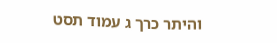והיתר כרך ג עמוד תסט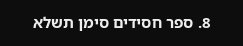8. ספר חסידים סימן תשלא